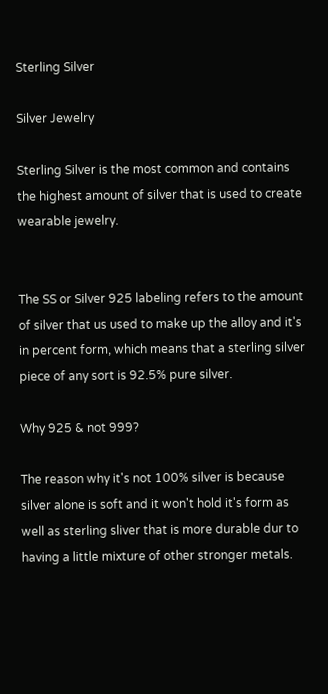Sterling Silver

Silver Jewelry

Sterling Silver is the most common and contains the highest amount of silver that is used to create wearable jewelry.


The SS or Silver 925 labeling refers to the amount of silver that us used to make up the alloy and it's in percent form, which means that a sterling silver piece of any sort is 92.5% pure silver.

Why 925 & not 999?

The reason why it's not 100% silver is because silver alone is soft and it won't hold it's form as well as sterling sliver that is more durable dur to having a little mixture of other stronger metals.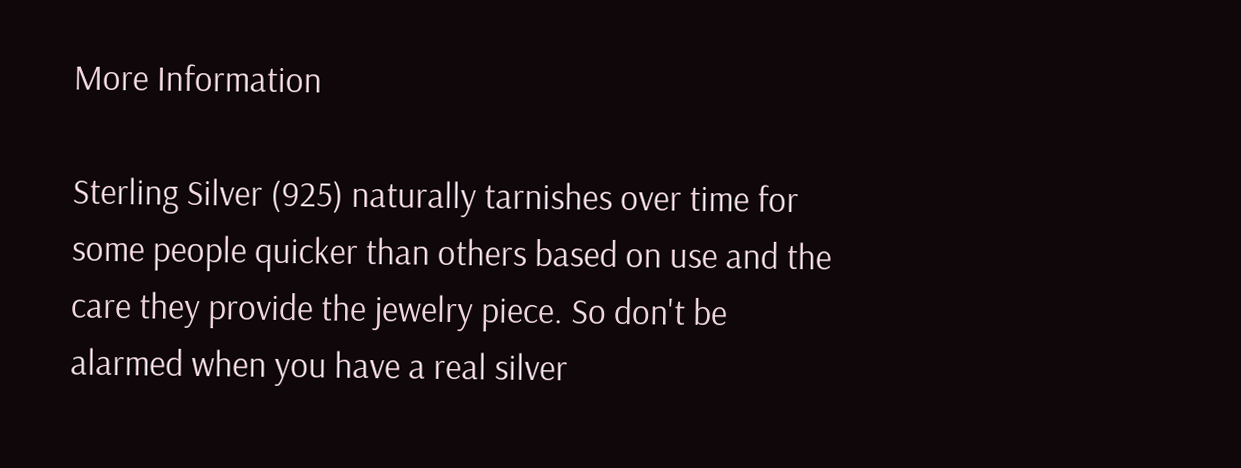More Information

Sterling Silver (925) naturally tarnishes over time for some people quicker than others based on use and the care they provide the jewelry piece. So don't be alarmed when you have a real silver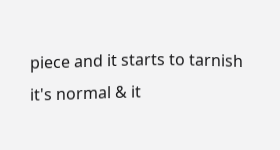piece and it starts to tarnish it's normal & it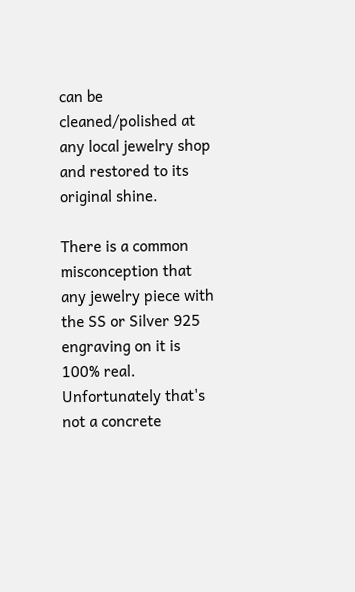can be cleaned/polished at any local jewelry shop and restored to its original shine.

There is a common misconception that any jewelry piece with the SS or Silver 925 engraving on it is 100% real. Unfortunately that's not a concrete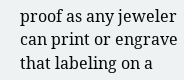proof as any jeweler can print or engrave that labeling on a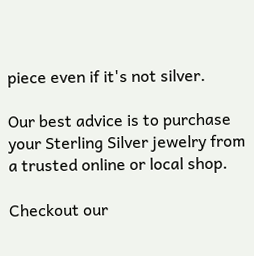piece even if it's not silver.

Our best advice is to purchase your Sterling Silver jewelry from a trusted online or local shop.

Checkout our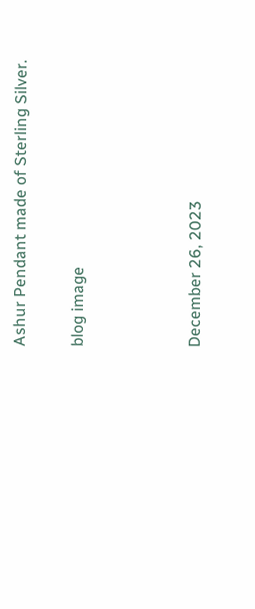Ashur Pendant made of Sterling Silver.

blog image



December 26, 2023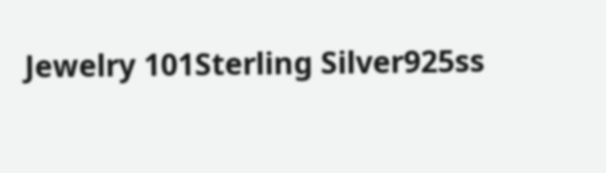Jewelry 101Sterling Silver925ss